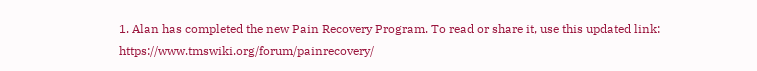1. Alan has completed the new Pain Recovery Program. To read or share it, use this updated link: https://www.tmswiki.org/forum/painrecovery/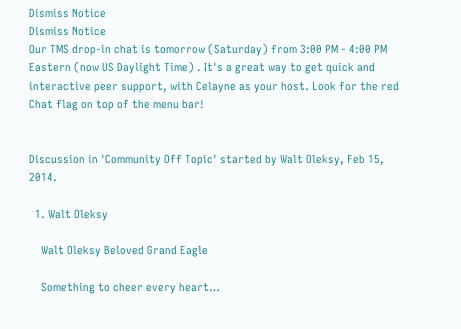Dismiss Notice
Dismiss Notice
Our TMS drop-in chat is tomorrow (Saturday) from 3:00 PM - 4:00 PM Eastern (now US Daylight Time) . It's a great way to get quick and interactive peer support, with Celayne as your host. Look for the red Chat flag on top of the menu bar!


Discussion in 'Community Off Topic' started by Walt Oleksy, Feb 15, 2014.

  1. Walt Oleksy

    Walt Oleksy Beloved Grand Eagle

    Something to cheer every heart…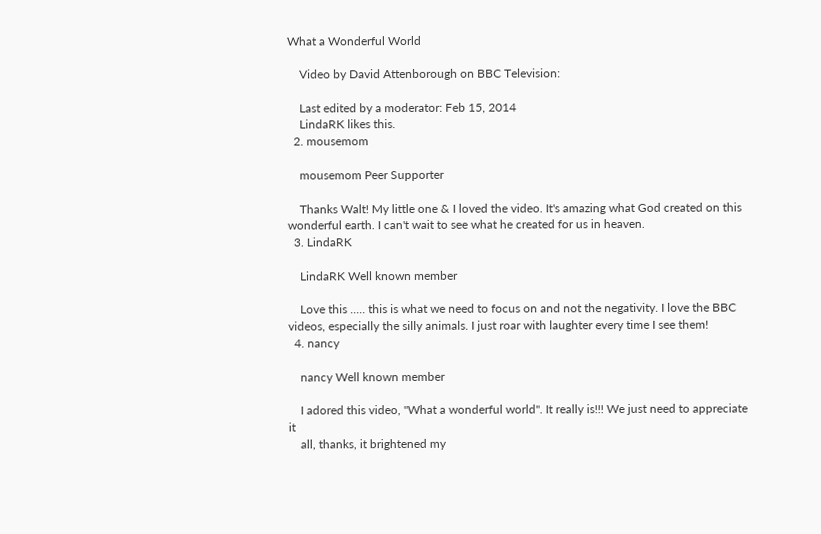What a Wonderful World

    Video by David Attenborough on BBC Television:

    Last edited by a moderator: Feb 15, 2014
    LindaRK likes this.
  2. mousemom

    mousemom Peer Supporter

    Thanks Walt! My little one & I loved the video. It's amazing what God created on this wonderful earth. I can't wait to see what he created for us in heaven.
  3. LindaRK

    LindaRK Well known member

    Love this ..... this is what we need to focus on and not the negativity. I love the BBC videos, especially the silly animals. I just roar with laughter every time I see them!
  4. nancy

    nancy Well known member

    I adored this video, "What a wonderful world". It really is!!! We just need to appreciate it
    all, thanks, it brightened my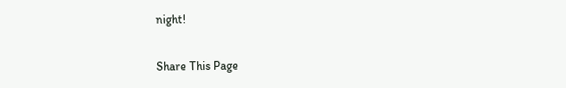night!

Share This Page